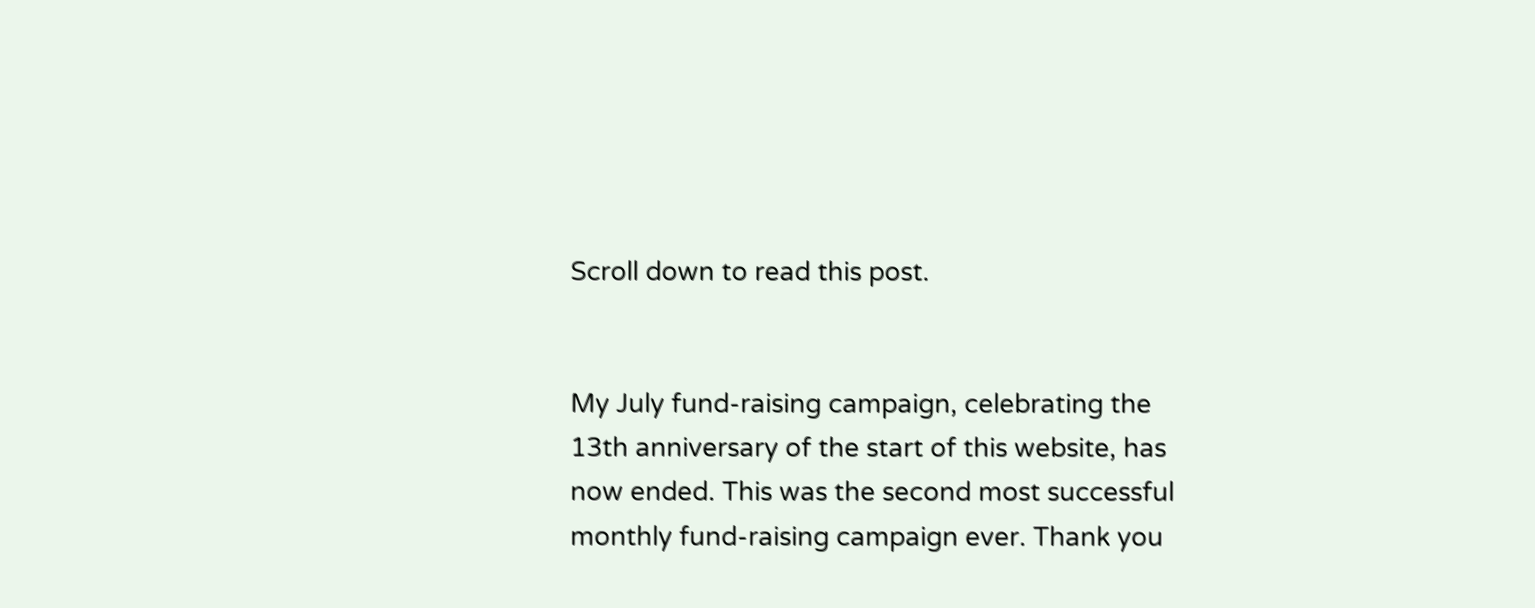Scroll down to read this post.


My July fund-raising campaign, celebrating the 13th anniversary of the start of this website, has now ended. This was the second most successful monthly fund-raising campaign ever. Thank you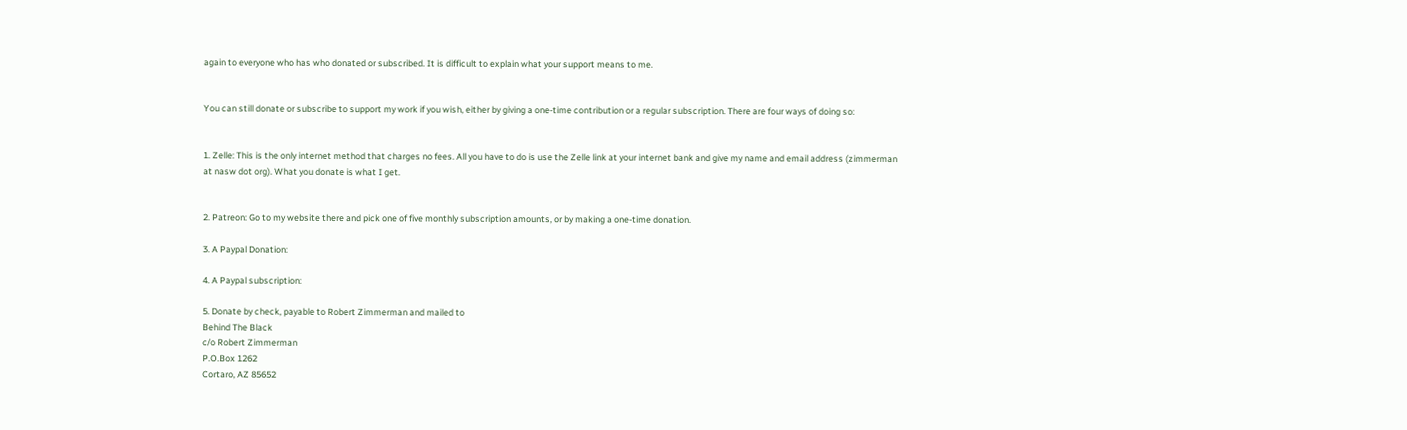again to everyone who has who donated or subscribed. It is difficult to explain what your support means to me.


You can still donate or subscribe to support my work if you wish, either by giving a one-time contribution or a regular subscription. There are four ways of doing so:


1. Zelle: This is the only internet method that charges no fees. All you have to do is use the Zelle link at your internet bank and give my name and email address (zimmerman at nasw dot org). What you donate is what I get.


2. Patreon: Go to my website there and pick one of five monthly subscription amounts, or by making a one-time donation.

3. A Paypal Donation:

4. A Paypal subscription:

5. Donate by check, payable to Robert Zimmerman and mailed to
Behind The Black
c/o Robert Zimmerman
P.O.Box 1262
Cortaro, AZ 85652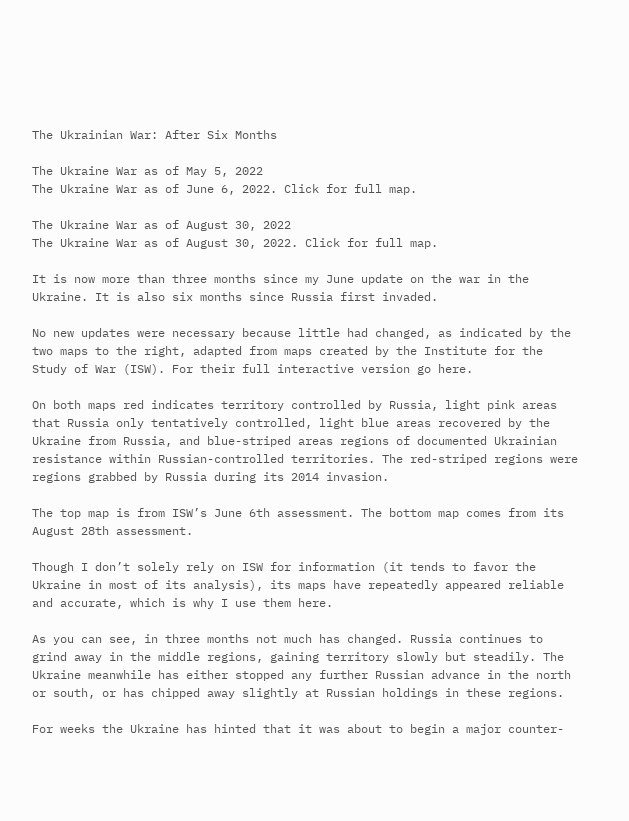The Ukrainian War: After Six Months

The Ukraine War as of May 5, 2022
The Ukraine War as of June 6, 2022. Click for full map.

The Ukraine War as of August 30, 2022
The Ukraine War as of August 30, 2022. Click for full map.

It is now more than three months since my June update on the war in the Ukraine. It is also six months since Russia first invaded.

No new updates were necessary because little had changed, as indicated by the two maps to the right, adapted from maps created by the Institute for the Study of War (ISW). For their full interactive version go here.

On both maps red indicates territory controlled by Russia, light pink areas that Russia only tentatively controlled, light blue areas recovered by the Ukraine from Russia, and blue-striped areas regions of documented Ukrainian resistance within Russian-controlled territories. The red-striped regions were regions grabbed by Russia during its 2014 invasion.

The top map is from ISW’s June 6th assessment. The bottom map comes from its August 28th assessment.

Though I don’t solely rely on ISW for information (it tends to favor the Ukraine in most of its analysis), its maps have repeatedly appeared reliable and accurate, which is why I use them here.

As you can see, in three months not much has changed. Russia continues to grind away in the middle regions, gaining territory slowly but steadily. The Ukraine meanwhile has either stopped any further Russian advance in the north or south, or has chipped away slightly at Russian holdings in these regions.

For weeks the Ukraine has hinted that it was about to begin a major counter-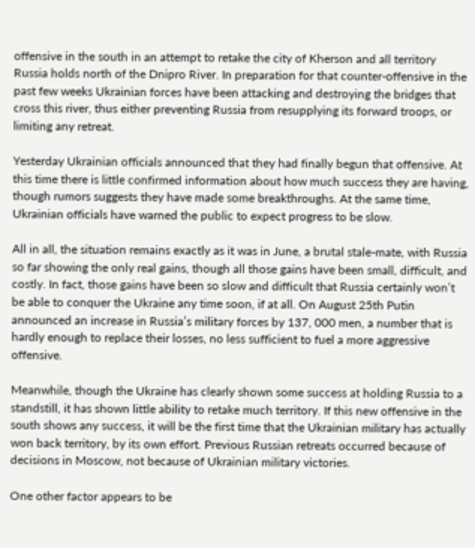offensive in the south in an attempt to retake the city of Kherson and all territory Russia holds north of the Dnipro River. In preparation for that counter-offensive in the past few weeks Ukrainian forces have been attacking and destroying the bridges that cross this river, thus either preventing Russia from resupplying its forward troops, or limiting any retreat.

Yesterday Ukrainian officials announced that they had finally begun that offensive. At this time there is little confirmed information about how much success they are having, though rumors suggests they have made some breakthroughs. At the same time, Ukrainian officials have warned the public to expect progress to be slow.

All in all, the situation remains exactly as it was in June, a brutal stale-mate, with Russia so far showing the only real gains, though all those gains have been small, difficult, and costly. In fact, those gains have been so slow and difficult that Russia certainly won’t be able to conquer the Ukraine any time soon, if at all. On August 25th Putin announced an increase in Russia’s military forces by 137, 000 men, a number that is hardly enough to replace their losses, no less sufficient to fuel a more aggressive offensive.

Meanwhile, though the Ukraine has clearly shown some success at holding Russia to a standstill, it has shown little ability to retake much territory. If this new offensive in the south shows any success, it will be the first time that the Ukrainian military has actually won back territory, by its own effort. Previous Russian retreats occurred because of decisions in Moscow, not because of Ukrainian military victories.

One other factor appears to be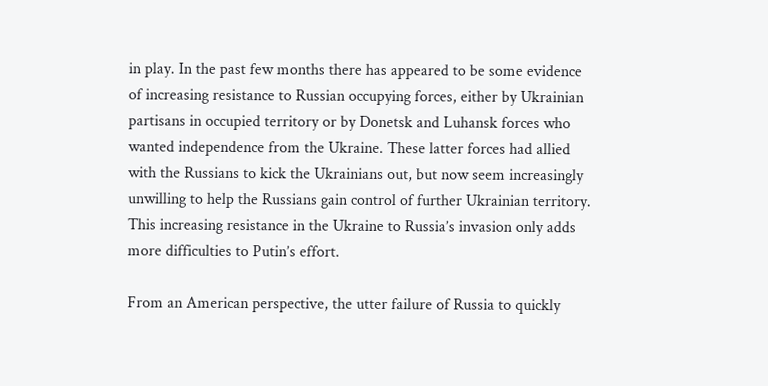in play. In the past few months there has appeared to be some evidence of increasing resistance to Russian occupying forces, either by Ukrainian partisans in occupied territory or by Donetsk and Luhansk forces who wanted independence from the Ukraine. These latter forces had allied with the Russians to kick the Ukrainians out, but now seem increasingly unwilling to help the Russians gain control of further Ukrainian territory. This increasing resistance in the Ukraine to Russia’s invasion only adds more difficulties to Putin’s effort.

From an American perspective, the utter failure of Russia to quickly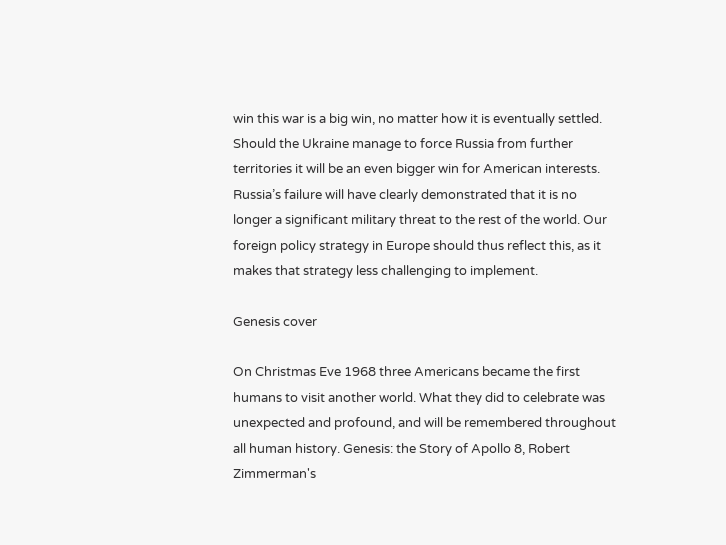win this war is a big win, no matter how it is eventually settled. Should the Ukraine manage to force Russia from further territories it will be an even bigger win for American interests. Russia’s failure will have clearly demonstrated that it is no longer a significant military threat to the rest of the world. Our foreign policy strategy in Europe should thus reflect this, as it makes that strategy less challenging to implement.

Genesis cover

On Christmas Eve 1968 three Americans became the first humans to visit another world. What they did to celebrate was unexpected and profound, and will be remembered throughout all human history. Genesis: the Story of Apollo 8, Robert Zimmerman's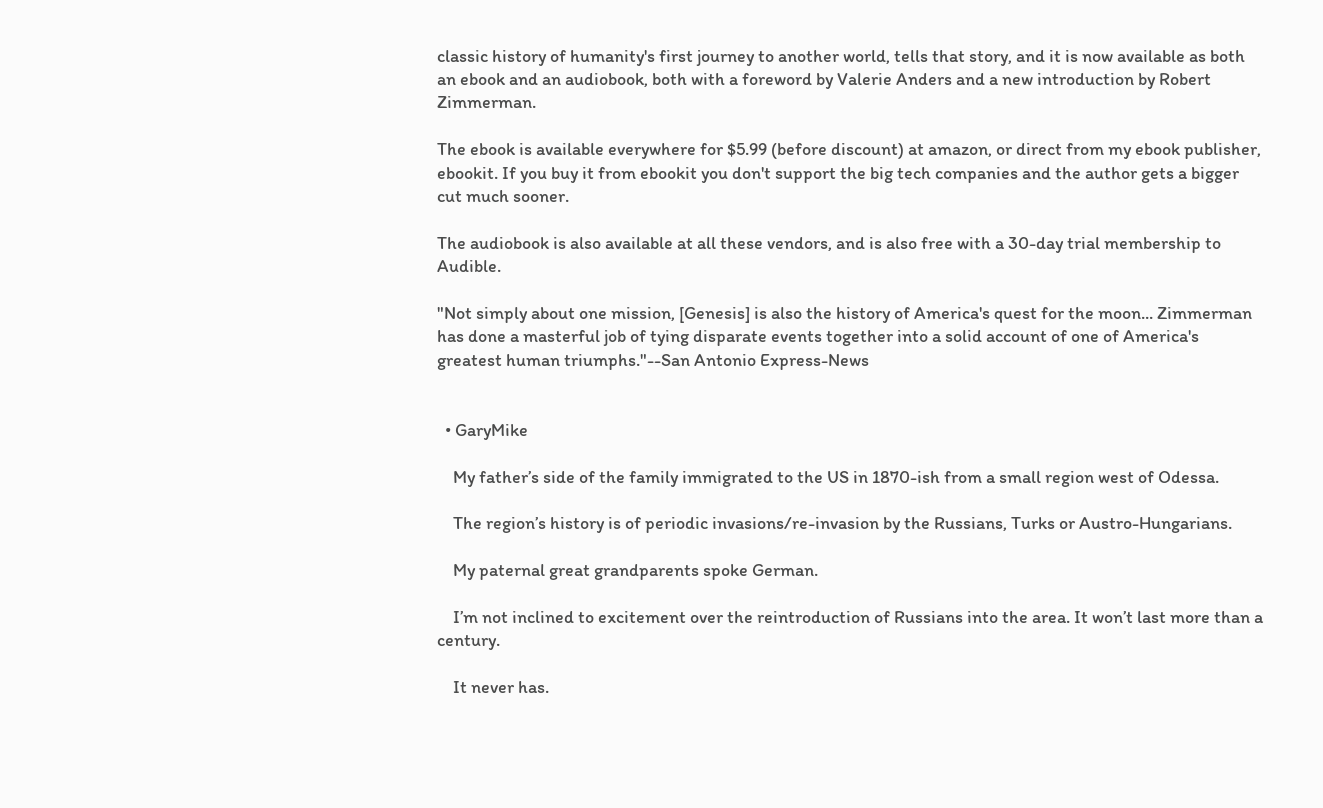classic history of humanity's first journey to another world, tells that story, and it is now available as both an ebook and an audiobook, both with a foreword by Valerie Anders and a new introduction by Robert Zimmerman.

The ebook is available everywhere for $5.99 (before discount) at amazon, or direct from my ebook publisher, ebookit. If you buy it from ebookit you don't support the big tech companies and the author gets a bigger cut much sooner.

The audiobook is also available at all these vendors, and is also free with a 30-day trial membership to Audible.

"Not simply about one mission, [Genesis] is also the history of America's quest for the moon... Zimmerman has done a masterful job of tying disparate events together into a solid account of one of America's greatest human triumphs."--San Antonio Express-News


  • GaryMike

    My father’s side of the family immigrated to the US in 1870-ish from a small region west of Odessa.

    The region’s history is of periodic invasions/re-invasion by the Russians, Turks or Austro-Hungarians.

    My paternal great grandparents spoke German.

    I’m not inclined to excitement over the reintroduction of Russians into the area. It won’t last more than a century.

    It never has.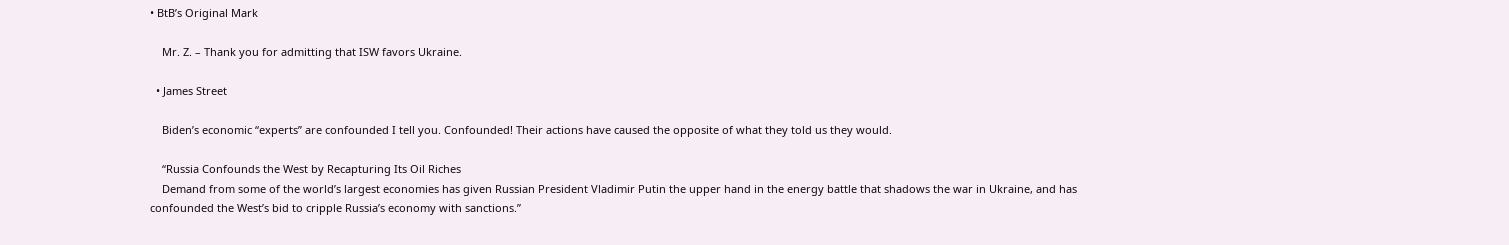• BtB’s Original Mark

    Mr. Z. – Thank you for admitting that ISW favors Ukraine.

  • James Street

    Biden’s economic “experts” are confounded I tell you. Confounded! Their actions have caused the opposite of what they told us they would.

    “Russia Confounds the West by Recapturing Its Oil Riches
    Demand from some of the world’s largest economies has given Russian President Vladimir Putin the upper hand in the energy battle that shadows the war in Ukraine, and has confounded the West’s bid to cripple Russia’s economy with sanctions.”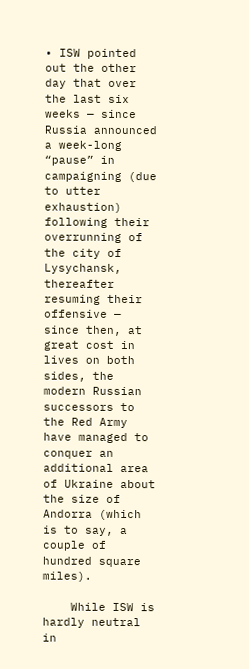• ISW pointed out the other day that over the last six weeks — since Russia announced a week-long “pause” in campaigning (due to utter exhaustion) following their overrunning of the city of Lysychansk, thereafter resuming their offensive — since then, at great cost in lives on both sides, the modern Russian successors to the Red Army have managed to conquer an additional area of Ukraine about the size of Andorra (which is to say, a couple of hundred square miles).

    While ISW is hardly neutral in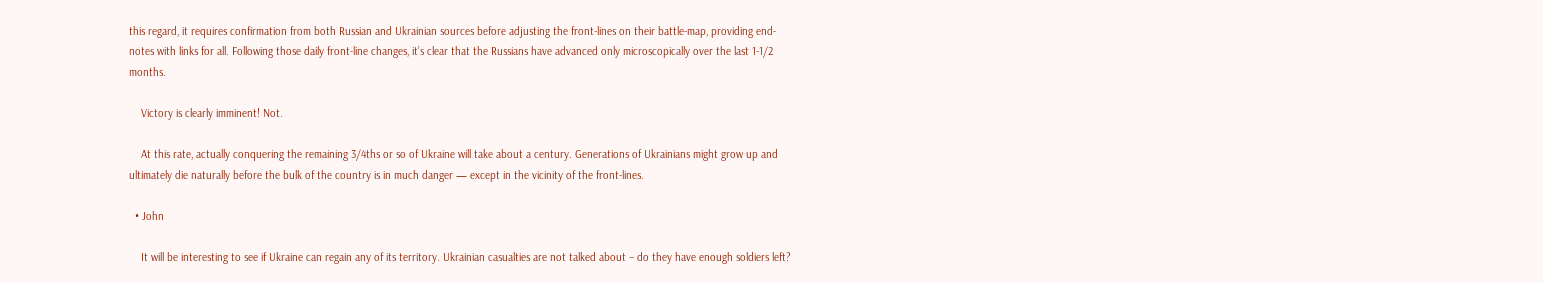this regard, it requires confirmation from both Russian and Ukrainian sources before adjusting the front-lines on their battle-map, providing end-notes with links for all. Following those daily front-line changes, it’s clear that the Russians have advanced only microscopically over the last 1-1/2 months.

    Victory is clearly imminent! Not.

    At this rate, actually conquering the remaining 3/4ths or so of Ukraine will take about a century. Generations of Ukrainians might grow up and ultimately die naturally before the bulk of the country is in much danger — except in the vicinity of the front-lines.

  • John

    It will be interesting to see if Ukraine can regain any of its territory. Ukrainian casualties are not talked about – do they have enough soldiers left?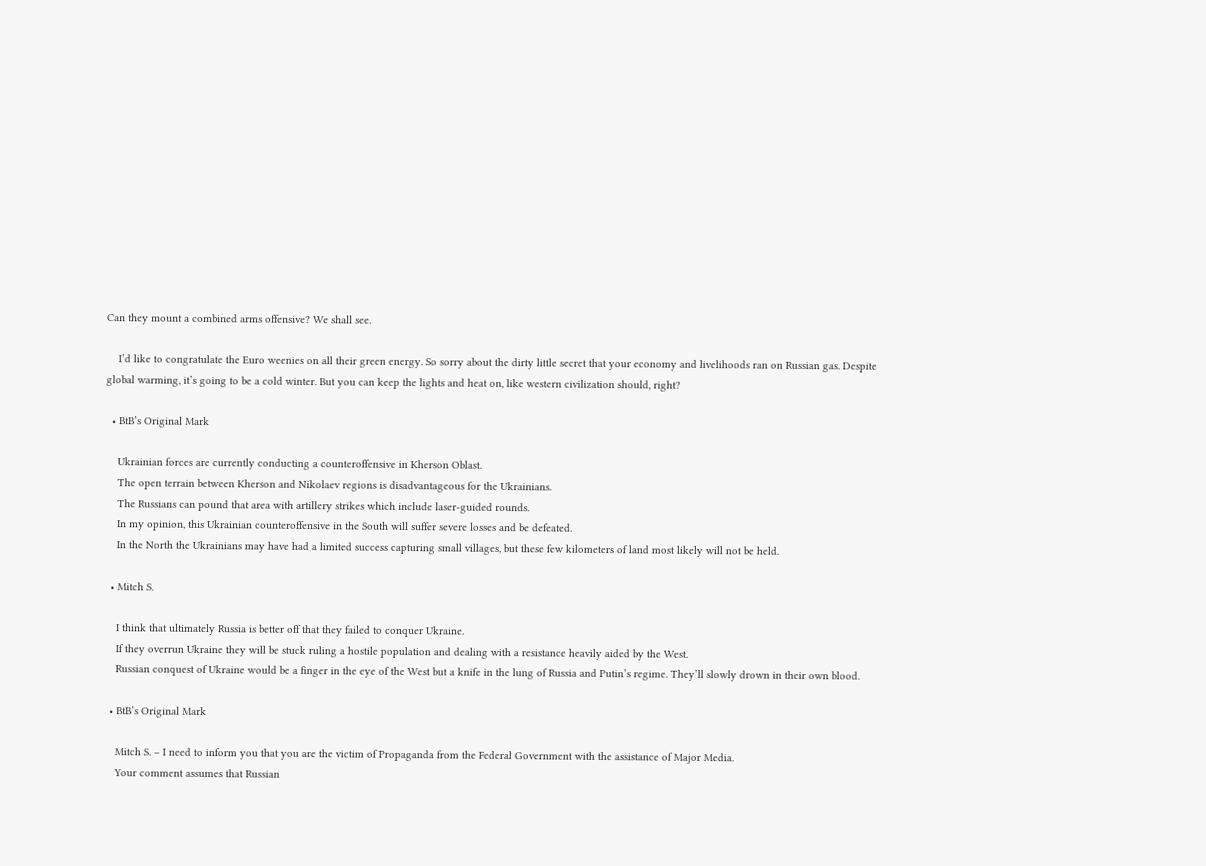Can they mount a combined arms offensive? We shall see.

    I’d like to congratulate the Euro weenies on all their green energy. So sorry about the dirty little secret that your economy and livelihoods ran on Russian gas. Despite global warming, it’s going to be a cold winter. But you can keep the lights and heat on, like western civilization should, right?

  • BtB’s Original Mark

    Ukrainian forces are currently conducting a counteroffensive in Kherson Oblast.
    The open terrain between Kherson and Nikolaev regions is disadvantageous for the Ukrainians.
    The Russians can pound that area with artillery strikes which include laser-guided rounds.
    In my opinion, this Ukrainian counteroffensive in the South will suffer severe losses and be defeated.
    In the North the Ukrainians may have had a limited success capturing small villages, but these few kilometers of land most likely will not be held.

  • Mitch S.

    I think that ultimately Russia is better off that they failed to conquer Ukraine.
    If they overrun Ukraine they will be stuck ruling a hostile population and dealing with a resistance heavily aided by the West.
    Russian conquest of Ukraine would be a finger in the eye of the West but a knife in the lung of Russia and Putin’s regime. They’ll slowly drown in their own blood.

  • BtB’s Original Mark

    Mitch S. – I need to inform you that you are the victim of Propaganda from the Federal Government with the assistance of Major Media.
    Your comment assumes that Russian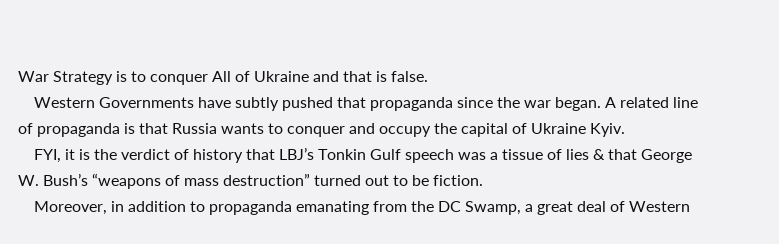War Strategy is to conquer All of Ukraine and that is false.
    Western Governments have subtly pushed that propaganda since the war began. A related line of propaganda is that Russia wants to conquer and occupy the capital of Ukraine Kyiv.
    FYI, it is the verdict of history that LBJ’s Tonkin Gulf speech was a tissue of lies & that George W. Bush’s “weapons of mass destruction” turned out to be fiction.
    Moreover, in addition to propaganda emanating from the DC Swamp, a great deal of Western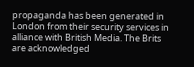propaganda has been generated in London from their security services in alliance with British Media. The Brits are acknowledged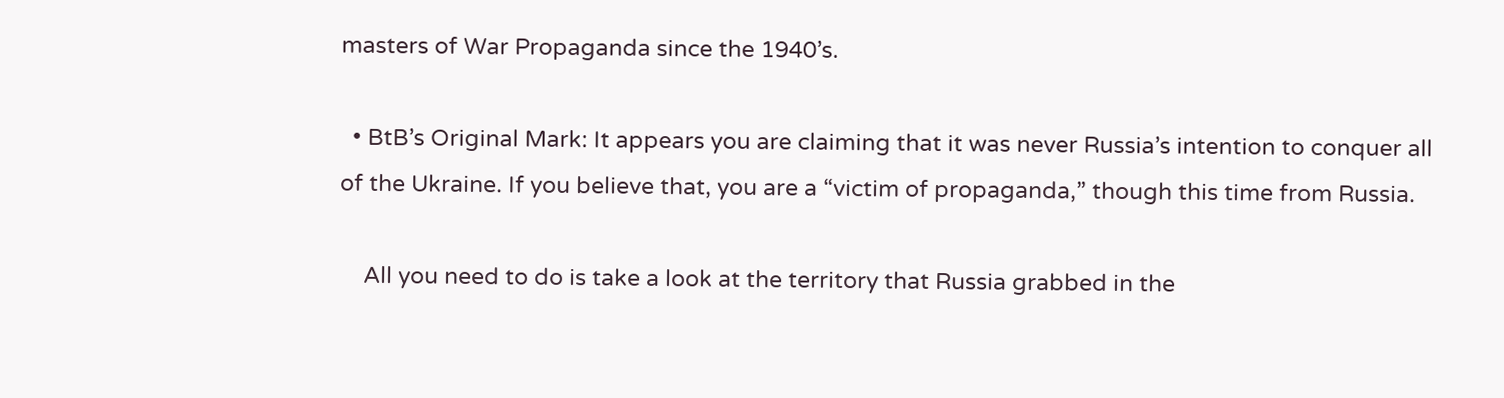masters of War Propaganda since the 1940’s.

  • BtB’s Original Mark: It appears you are claiming that it was never Russia’s intention to conquer all of the Ukraine. If you believe that, you are a “victim of propaganda,” though this time from Russia.

    All you need to do is take a look at the territory that Russia grabbed in the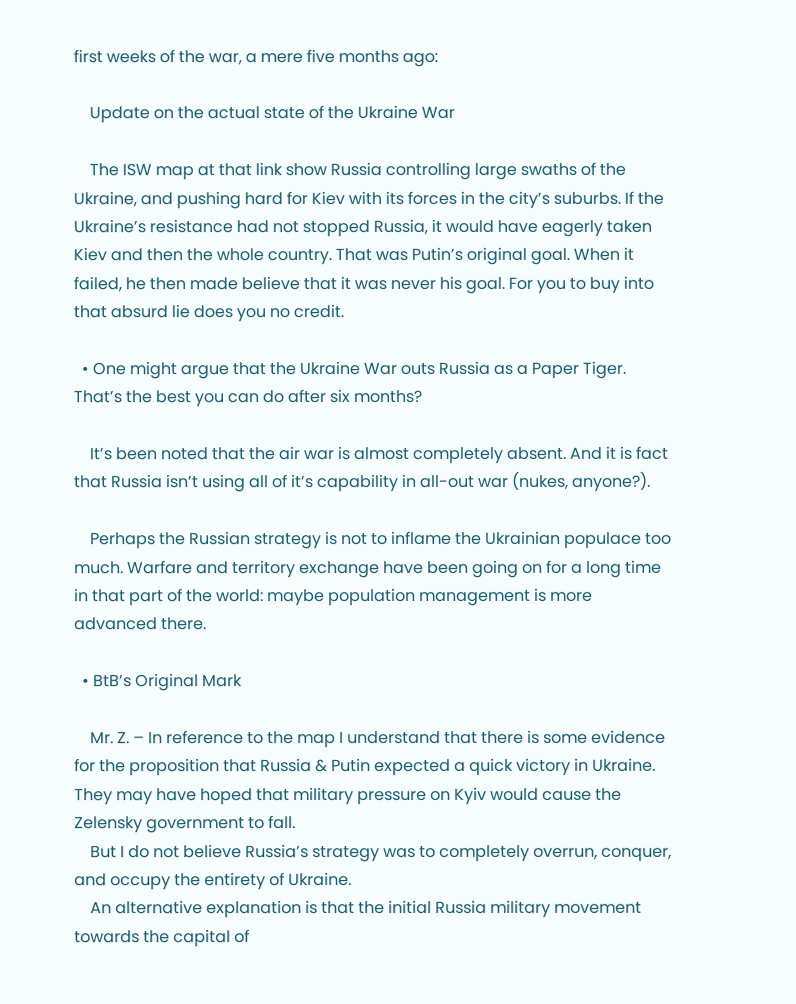first weeks of the war, a mere five months ago:

    Update on the actual state of the Ukraine War

    The ISW map at that link show Russia controlling large swaths of the Ukraine, and pushing hard for Kiev with its forces in the city’s suburbs. If the Ukraine’s resistance had not stopped Russia, it would have eagerly taken Kiev and then the whole country. That was Putin’s original goal. When it failed, he then made believe that it was never his goal. For you to buy into that absurd lie does you no credit.

  • One might argue that the Ukraine War outs Russia as a Paper Tiger. That’s the best you can do after six months?

    It’s been noted that the air war is almost completely absent. And it is fact that Russia isn’t using all of it’s capability in all-out war (nukes, anyone?).

    Perhaps the Russian strategy is not to inflame the Ukrainian populace too much. Warfare and territory exchange have been going on for a long time in that part of the world: maybe population management is more advanced there.

  • BtB’s Original Mark

    Mr. Z. – In reference to the map I understand that there is some evidence for the proposition that Russia & Putin expected a quick victory in Ukraine. They may have hoped that military pressure on Kyiv would cause the Zelensky government to fall.
    But I do not believe Russia’s strategy was to completely overrun, conquer, and occupy the entirety of Ukraine.
    An alternative explanation is that the initial Russia military movement towards the capital of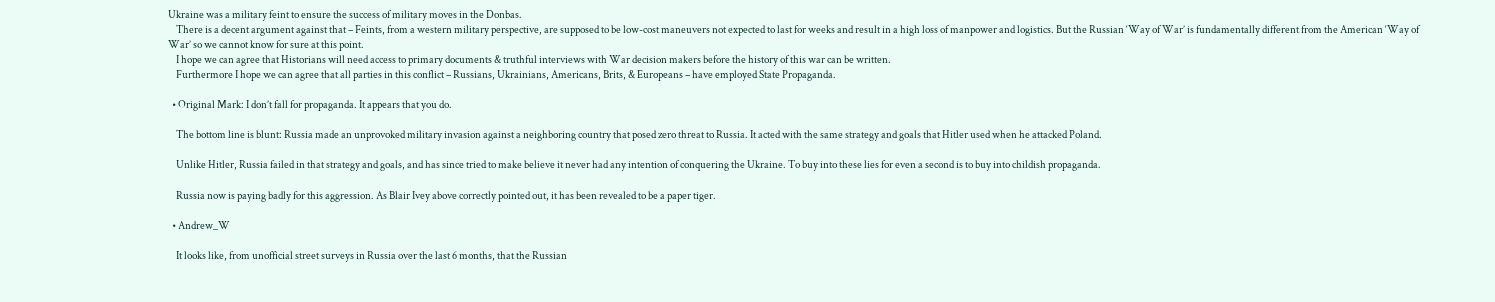Ukraine was a military feint to ensure the success of military moves in the Donbas.
    There is a decent argument against that – Feints, from a western military perspective, are supposed to be low-cost maneuvers not expected to last for weeks and result in a high loss of manpower and logistics. But the Russian ‘Way of War’ is fundamentally different from the American ‘Way of War’ so we cannot know for sure at this point.
    I hope we can agree that Historians will need access to primary documents & truthful interviews with War decision makers before the history of this war can be written.
    Furthermore I hope we can agree that all parties in this conflict – Russians, Ukrainians, Americans, Brits, & Europeans – have employed State Propaganda.

  • Original Mark: I don’t fall for propaganda. It appears that you do.

    The bottom line is blunt: Russia made an unprovoked military invasion against a neighboring country that posed zero threat to Russia. It acted with the same strategy and goals that Hitler used when he attacked Poland.

    Unlike Hitler, Russia failed in that strategy and goals, and has since tried to make believe it never had any intention of conquering the Ukraine. To buy into these lies for even a second is to buy into childish propaganda.

    Russia now is paying badly for this aggression. As Blair Ivey above correctly pointed out, it has been revealed to be a paper tiger.

  • Andrew_W

    It looks like, from unofficial street surveys in Russia over the last 6 months, that the Russian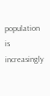population is increasingly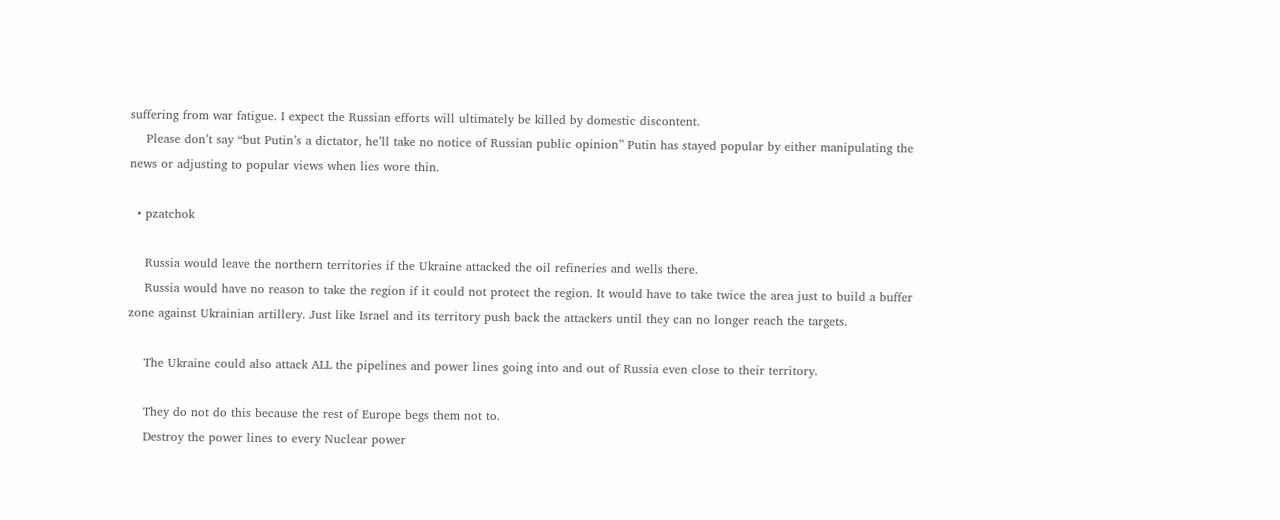suffering from war fatigue. I expect the Russian efforts will ultimately be killed by domestic discontent.
    Please don’t say “but Putin’s a dictator, he’ll take no notice of Russian public opinion” Putin has stayed popular by either manipulating the news or adjusting to popular views when lies wore thin.

  • pzatchok

    Russia would leave the northern territories if the Ukraine attacked the oil refineries and wells there.
    Russia would have no reason to take the region if it could not protect the region. It would have to take twice the area just to build a buffer zone against Ukrainian artillery. Just like Israel and its territory push back the attackers until they can no longer reach the targets.

    The Ukraine could also attack ALL the pipelines and power lines going into and out of Russia even close to their territory.

    They do not do this because the rest of Europe begs them not to.
    Destroy the power lines to every Nuclear power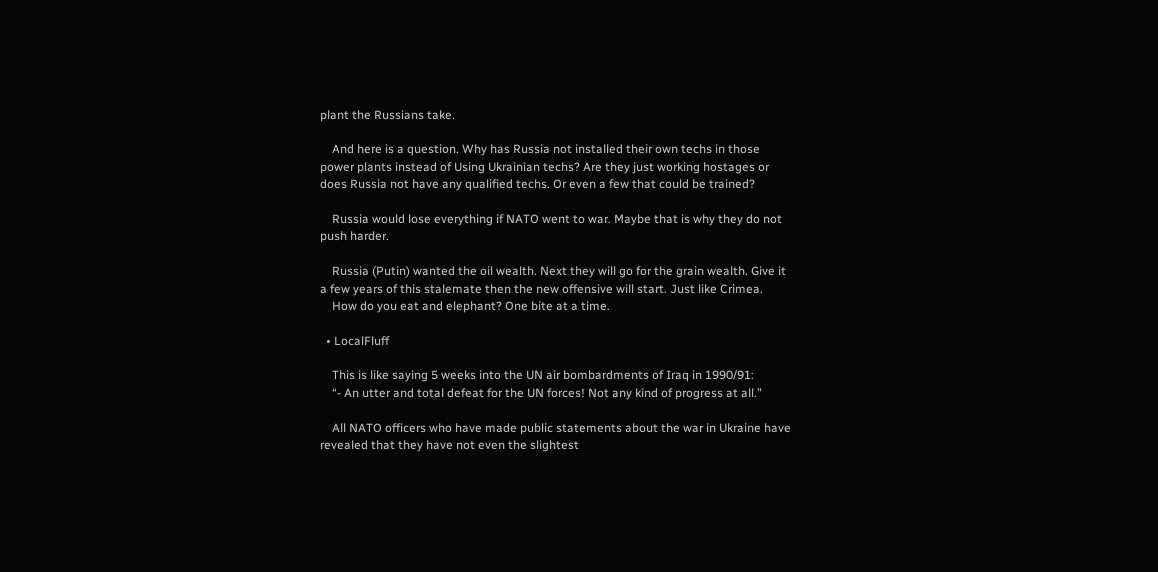plant the Russians take.

    And here is a question. Why has Russia not installed their own techs in those power plants instead of Using Ukrainian techs? Are they just working hostages or does Russia not have any qualified techs. Or even a few that could be trained?

    Russia would lose everything if NATO went to war. Maybe that is why they do not push harder.

    Russia (Putin) wanted the oil wealth. Next they will go for the grain wealth. Give it a few years of this stalemate then the new offensive will start. Just like Crimea.
    How do you eat and elephant? One bite at a time.

  • LocalFluff

    This is like saying 5 weeks into the UN air bombardments of Iraq in 1990/91:
    “- An utter and total defeat for the UN forces! Not any kind of progress at all.”

    All NATO officers who have made public statements about the war in Ukraine have revealed that they have not even the slightest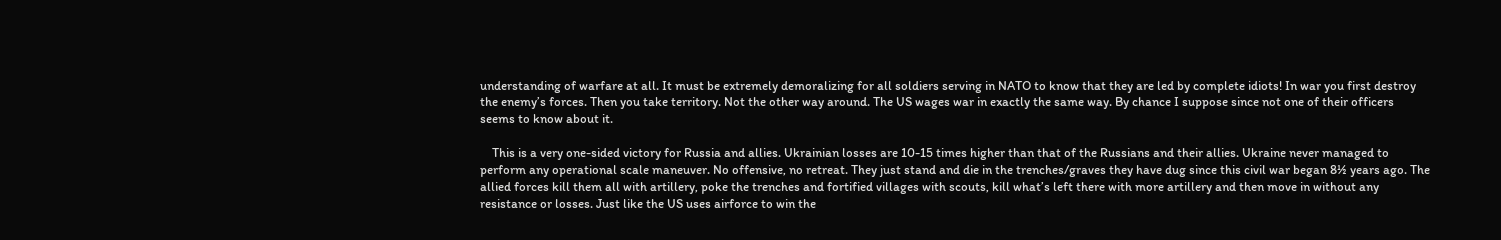understanding of warfare at all. It must be extremely demoralizing for all soldiers serving in NATO to know that they are led by complete idiots! In war you first destroy the enemy’s forces. Then you take territory. Not the other way around. The US wages war in exactly the same way. By chance I suppose since not one of their officers seems to know about it.

    This is a very one-sided victory for Russia and allies. Ukrainian losses are 10-15 times higher than that of the Russians and their allies. Ukraine never managed to perform any operational scale maneuver. No offensive, no retreat. They just stand and die in the trenches/graves they have dug since this civil war began 8½ years ago. The allied forces kill them all with artillery, poke the trenches and fortified villages with scouts, kill what’s left there with more artillery and then move in without any resistance or losses. Just like the US uses airforce to win the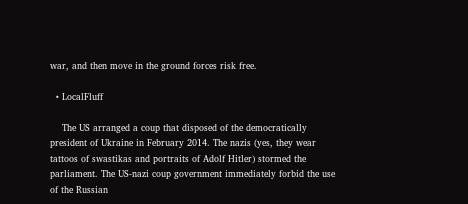war, and then move in the ground forces risk free.

  • LocalFluff

    The US arranged a coup that disposed of the democratically president of Ukraine in February 2014. The nazis (yes, they wear tattoos of swastikas and portraits of Adolf Hitler) stormed the parliament. The US-nazi coup government immediately forbid the use of the Russian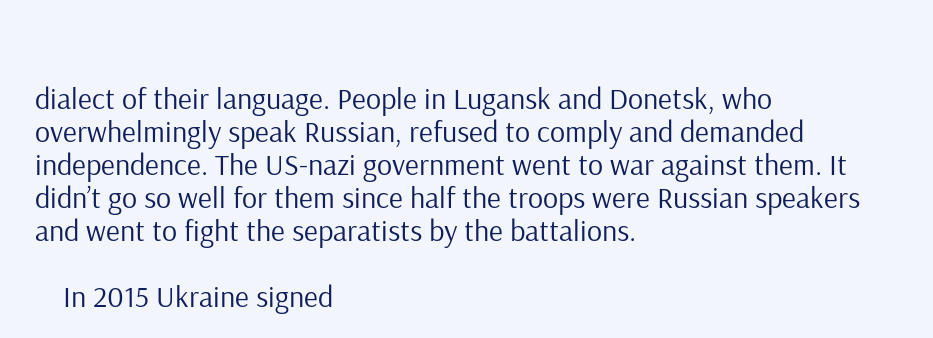dialect of their language. People in Lugansk and Donetsk, who overwhelmingly speak Russian, refused to comply and demanded independence. The US-nazi government went to war against them. It didn’t go so well for them since half the troops were Russian speakers and went to fight the separatists by the battalions.

    In 2015 Ukraine signed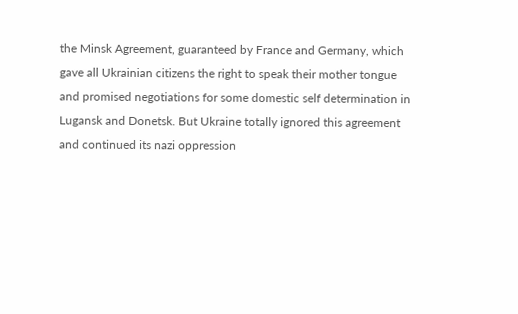the Minsk Agreement, guaranteed by France and Germany, which gave all Ukrainian citizens the right to speak their mother tongue and promised negotiations for some domestic self determination in Lugansk and Donetsk. But Ukraine totally ignored this agreement and continued its nazi oppression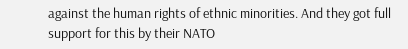against the human rights of ethnic minorities. And they got full support for this by their NATO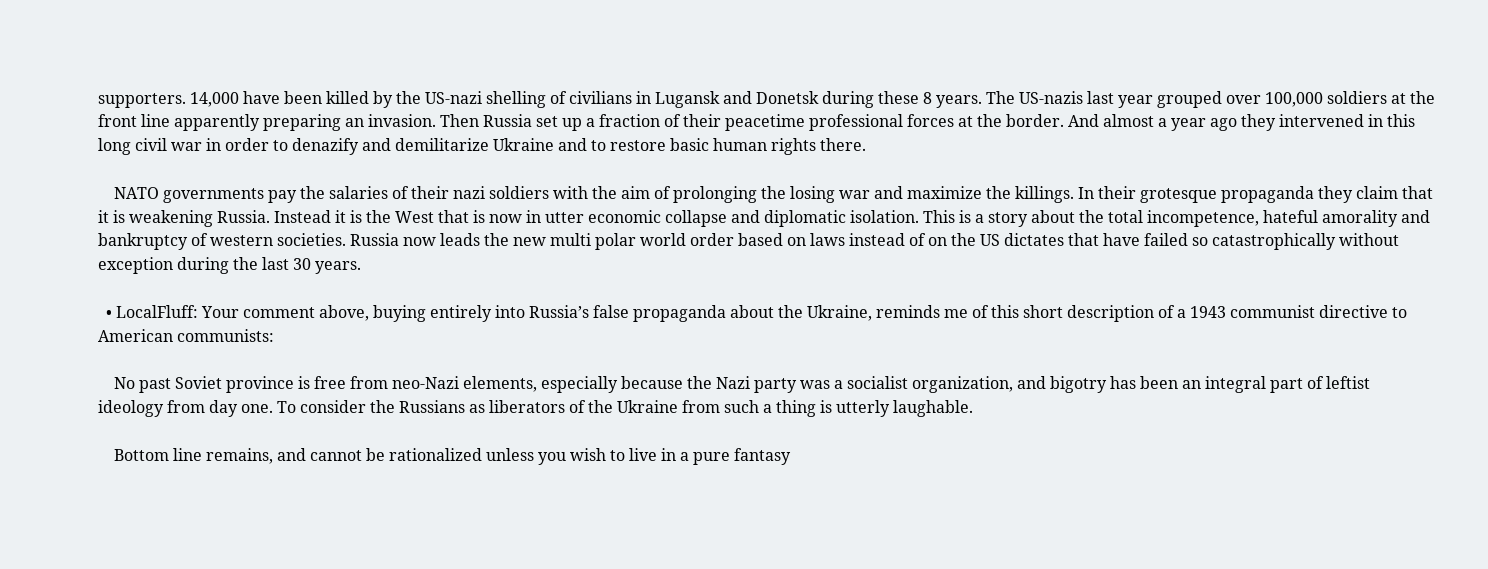supporters. 14,000 have been killed by the US-nazi shelling of civilians in Lugansk and Donetsk during these 8 years. The US-nazis last year grouped over 100,000 soldiers at the front line apparently preparing an invasion. Then Russia set up a fraction of their peacetime professional forces at the border. And almost a year ago they intervened in this long civil war in order to denazify and demilitarize Ukraine and to restore basic human rights there.

    NATO governments pay the salaries of their nazi soldiers with the aim of prolonging the losing war and maximize the killings. In their grotesque propaganda they claim that it is weakening Russia. Instead it is the West that is now in utter economic collapse and diplomatic isolation. This is a story about the total incompetence, hateful amorality and bankruptcy of western societies. Russia now leads the new multi polar world order based on laws instead of on the US dictates that have failed so catastrophically without exception during the last 30 years.

  • LocalFluff: Your comment above, buying entirely into Russia’s false propaganda about the Ukraine, reminds me of this short description of a 1943 communist directive to American communists:

    No past Soviet province is free from neo-Nazi elements, especially because the Nazi party was a socialist organization, and bigotry has been an integral part of leftist ideology from day one. To consider the Russians as liberators of the Ukraine from such a thing is utterly laughable.

    Bottom line remains, and cannot be rationalized unless you wish to live in a pure fantasy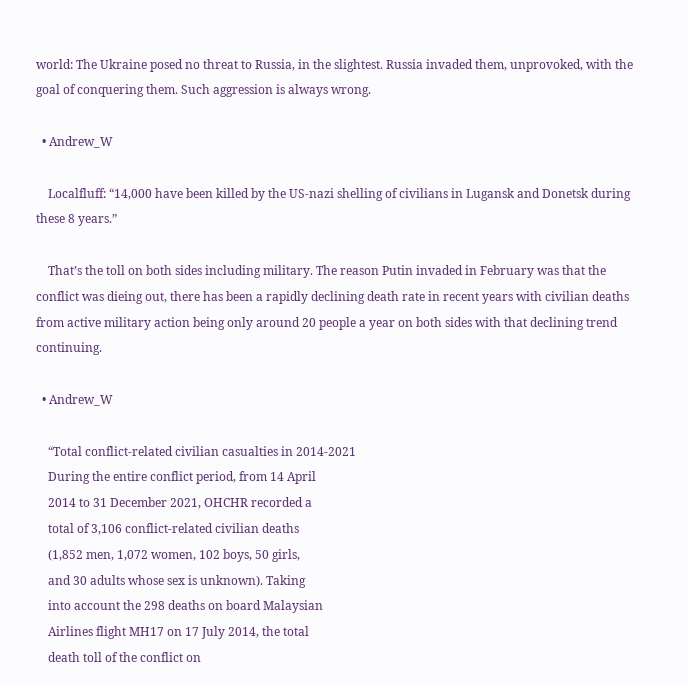world: The Ukraine posed no threat to Russia, in the slightest. Russia invaded them, unprovoked, with the goal of conquering them. Such aggression is always wrong.

  • Andrew_W

    Localfluff: “14,000 have been killed by the US-nazi shelling of civilians in Lugansk and Donetsk during these 8 years.”

    That’s the toll on both sides including military. The reason Putin invaded in February was that the conflict was dieing out, there has been a rapidly declining death rate in recent years with civilian deaths from active military action being only around 20 people a year on both sides with that declining trend continuing.

  • Andrew_W

    “Total conflict-related civilian casualties in 2014-2021
    During the entire conflict period, from 14 April
    2014 to 31 December 2021, OHCHR recorded a
    total of 3,106 conflict-related civilian deaths
    (1,852 men, 1,072 women, 102 boys, 50 girls,
    and 30 adults whose sex is unknown). Taking
    into account the 298 deaths on board Malaysian
    Airlines flight MH17 on 17 July 2014, the total
    death toll of the conflict on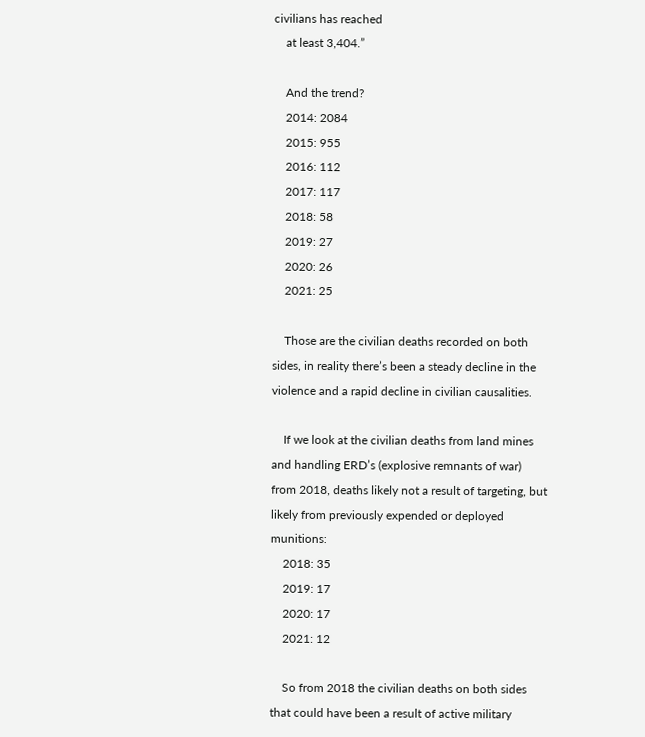civilians has reached
    at least 3,404.”

    And the trend?
    2014: 2084
    2015: 955
    2016: 112
    2017: 117
    2018: 58
    2019: 27
    2020: 26
    2021: 25

    Those are the civilian deaths recorded on both sides, in reality there’s been a steady decline in the violence and a rapid decline in civilian causalities.

    If we look at the civilian deaths from land mines and handling ERD’s (explosive remnants of war) from 2018, deaths likely not a result of targeting, but likely from previously expended or deployed munitions:
    2018: 35
    2019: 17
    2020: 17
    2021: 12

    So from 2018 the civilian deaths on both sides that could have been a result of active military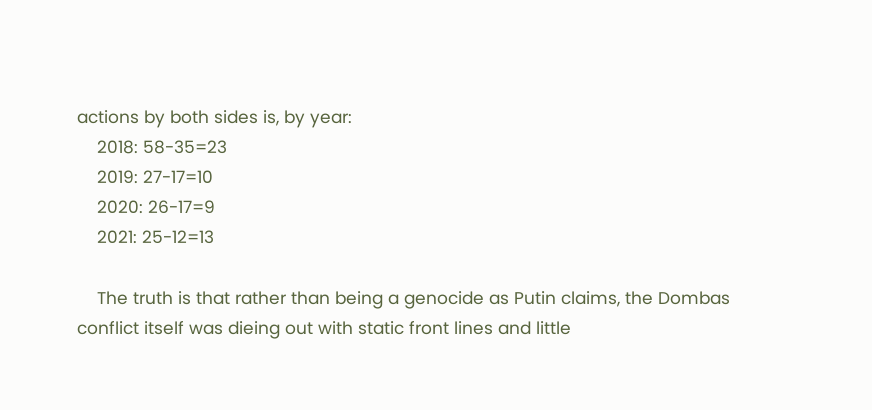actions by both sides is, by year:
    2018: 58-35=23
    2019: 27-17=10
    2020: 26-17=9
    2021: 25-12=13

    The truth is that rather than being a genocide as Putin claims, the Dombas conflict itself was dieing out with static front lines and little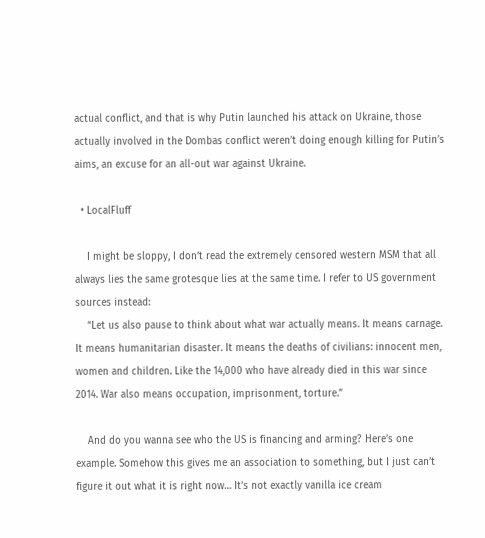actual conflict, and that is why Putin launched his attack on Ukraine, those actually involved in the Dombas conflict weren’t doing enough killing for Putin’s aims, an excuse for an all-out war against Ukraine.

  • LocalFluff

    I might be sloppy, I don’t read the extremely censored western MSM that all always lies the same grotesque lies at the same time. I refer to US government sources instead:
    “Let us also pause to think about what war actually means. It means carnage. It means humanitarian disaster. It means the deaths of civilians: innocent men, women and children. Like the 14,000 who have already died in this war since 2014. War also means occupation, imprisonment, torture.”

    And do you wanna see who the US is financing and arming? Here’s one example. Somehow this gives me an association to something, but I just can’t figure it out what it is right now… It’s not exactly vanilla ice cream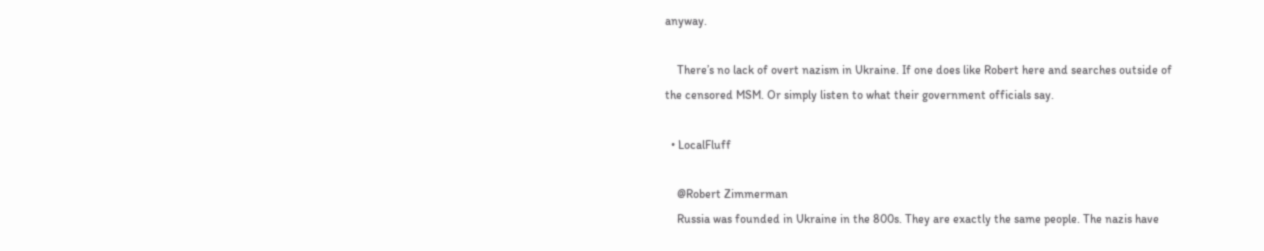anyway.

    There’s no lack of overt nazism in Ukraine. If one does like Robert here and searches outside of the censored MSM. Or simply listen to what their government officials say.

  • LocalFluff

    @Robert Zimmerman
    Russia was founded in Ukraine in the 800s. They are exactly the same people. The nazis have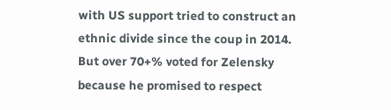with US support tried to construct an ethnic divide since the coup in 2014. But over 70+% voted for Zelensky because he promised to respect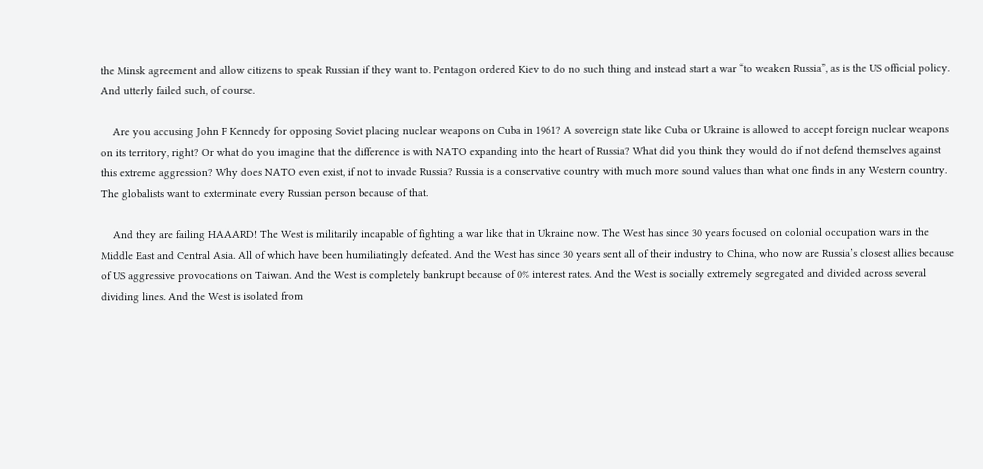the Minsk agreement and allow citizens to speak Russian if they want to. Pentagon ordered Kiev to do no such thing and instead start a war “to weaken Russia”, as is the US official policy. And utterly failed such, of course.

    Are you accusing John F Kennedy for opposing Soviet placing nuclear weapons on Cuba in 1961? A sovereign state like Cuba or Ukraine is allowed to accept foreign nuclear weapons on its territory, right? Or what do you imagine that the difference is with NATO expanding into the heart of Russia? What did you think they would do if not defend themselves against this extreme aggression? Why does NATO even exist, if not to invade Russia? Russia is a conservative country with much more sound values than what one finds in any Western country. The globalists want to exterminate every Russian person because of that.

    And they are failing HAAARD! The West is militarily incapable of fighting a war like that in Ukraine now. The West has since 30 years focused on colonial occupation wars in the Middle East and Central Asia. All of which have been humiliatingly defeated. And the West has since 30 years sent all of their industry to China, who now are Russia’s closest allies because of US aggressive provocations on Taiwan. And the West is completely bankrupt because of 0% interest rates. And the West is socially extremely segregated and divided across several dividing lines. And the West is isolated from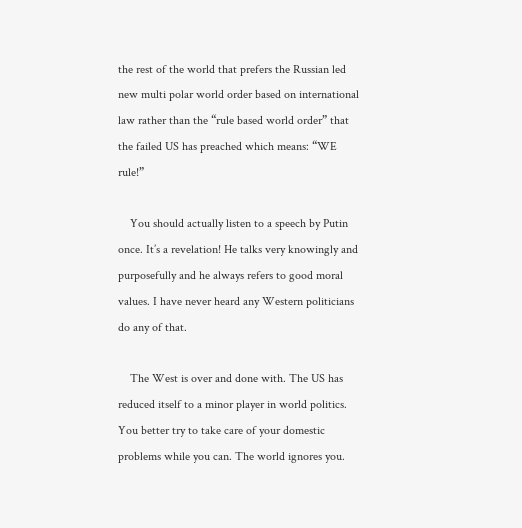the rest of the world that prefers the Russian led new multi polar world order based on international law rather than the “rule based world order” that the failed US has preached which means: “WE rule!”

    You should actually listen to a speech by Putin once. It’s a revelation! He talks very knowingly and purposefully and he always refers to good moral values. I have never heard any Western politicians do any of that.

    The West is over and done with. The US has reduced itself to a minor player in world politics. You better try to take care of your domestic problems while you can. The world ignores you.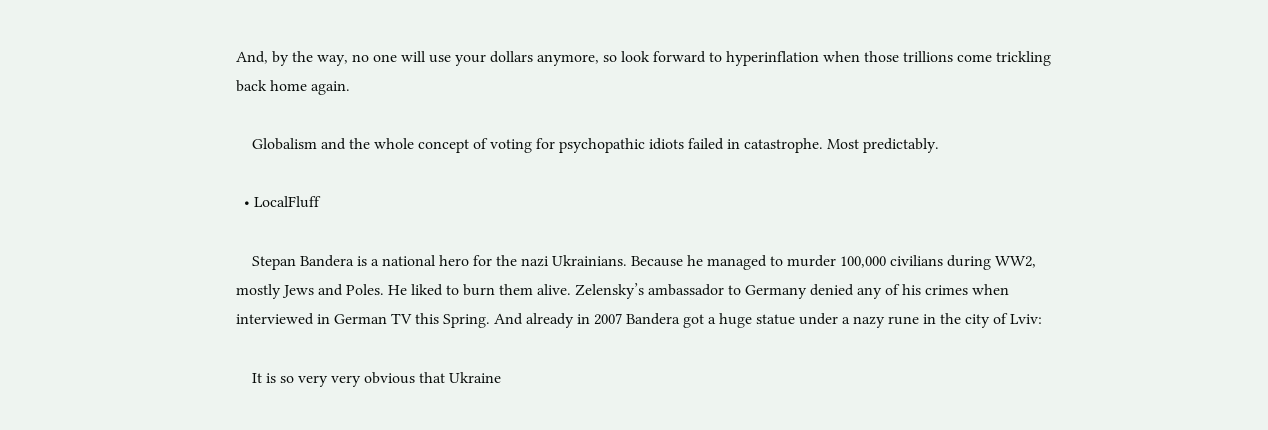And, by the way, no one will use your dollars anymore, so look forward to hyperinflation when those trillions come trickling back home again.

    Globalism and the whole concept of voting for psychopathic idiots failed in catastrophe. Most predictably.

  • LocalFluff

    Stepan Bandera is a national hero for the nazi Ukrainians. Because he managed to murder 100,000 civilians during WW2, mostly Jews and Poles. He liked to burn them alive. Zelensky’s ambassador to Germany denied any of his crimes when interviewed in German TV this Spring. And already in 2007 Bandera got a huge statue under a nazy rune in the city of Lviv:

    It is so very very obvious that Ukraine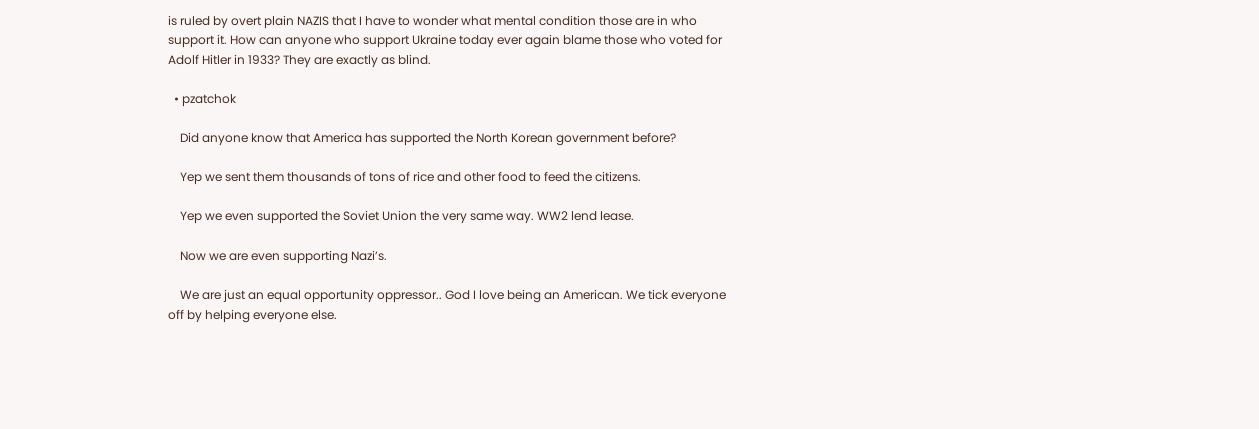is ruled by overt plain NAZIS that I have to wonder what mental condition those are in who support it. How can anyone who support Ukraine today ever again blame those who voted for Adolf Hitler in 1933? They are exactly as blind.

  • pzatchok

    Did anyone know that America has supported the North Korean government before?

    Yep we sent them thousands of tons of rice and other food to feed the citizens.

    Yep we even supported the Soviet Union the very same way. WW2 lend lease.

    Now we are even supporting Nazi’s.

    We are just an equal opportunity oppressor.. God I love being an American. We tick everyone off by helping everyone else.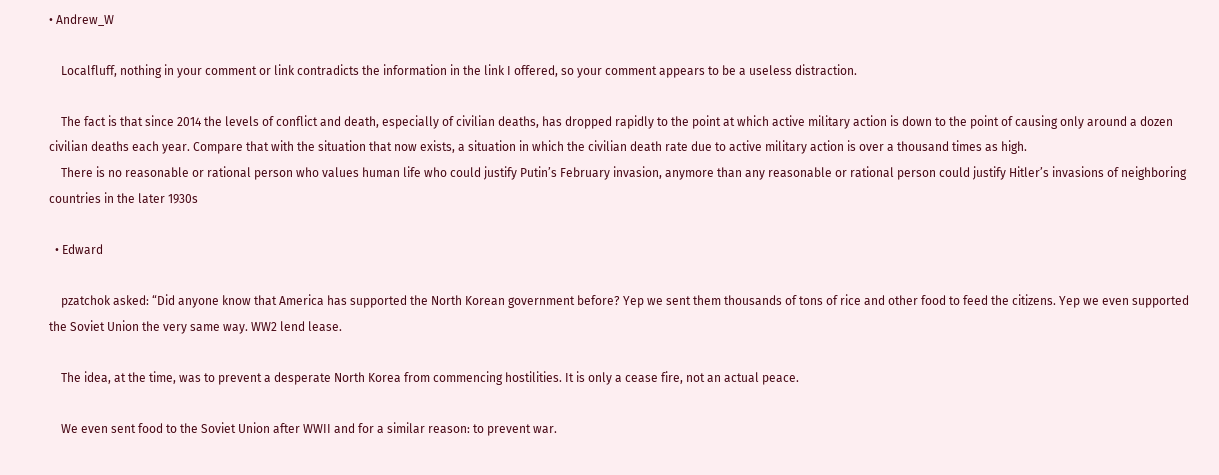• Andrew_W

    Localfluff, nothing in your comment or link contradicts the information in the link I offered, so your comment appears to be a useless distraction.

    The fact is that since 2014 the levels of conflict and death, especially of civilian deaths, has dropped rapidly to the point at which active military action is down to the point of causing only around a dozen civilian deaths each year. Compare that with the situation that now exists, a situation in which the civilian death rate due to active military action is over a thousand times as high.
    There is no reasonable or rational person who values human life who could justify Putin’s February invasion, anymore than any reasonable or rational person could justify Hitler’s invasions of neighboring countries in the later 1930s

  • Edward

    pzatchok asked: “Did anyone know that America has supported the North Korean government before? Yep we sent them thousands of tons of rice and other food to feed the citizens. Yep we even supported the Soviet Union the very same way. WW2 lend lease.

    The idea, at the time, was to prevent a desperate North Korea from commencing hostilities. It is only a cease fire, not an actual peace.

    We even sent food to the Soviet Union after WWII and for a similar reason: to prevent war.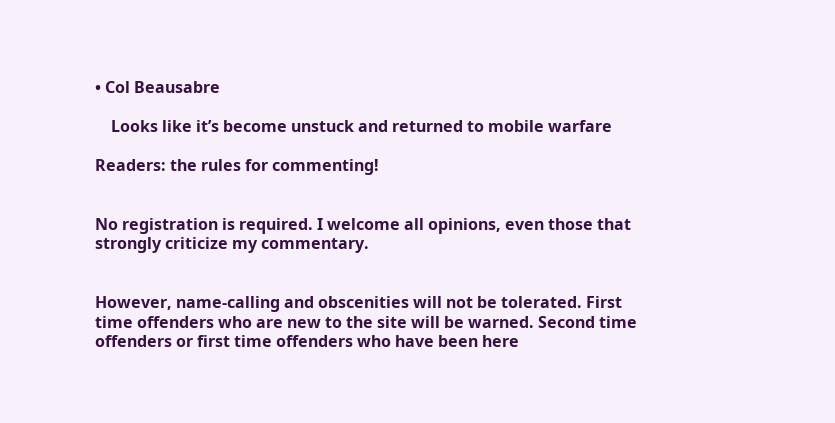• Col Beausabre

    Looks like it’s become unstuck and returned to mobile warfare

Readers: the rules for commenting!


No registration is required. I welcome all opinions, even those that strongly criticize my commentary.


However, name-calling and obscenities will not be tolerated. First time offenders who are new to the site will be warned. Second time offenders or first time offenders who have been here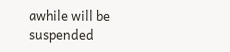awhile will be suspended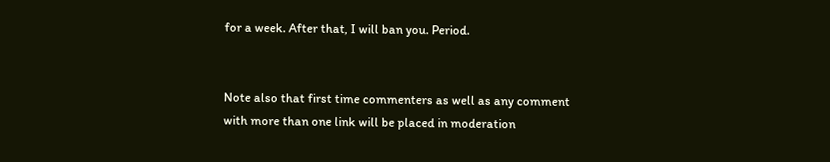for a week. After that, I will ban you. Period.


Note also that first time commenters as well as any comment with more than one link will be placed in moderation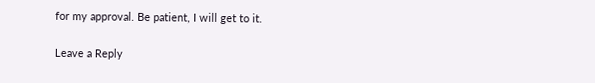for my approval. Be patient, I will get to it.

Leave a Reply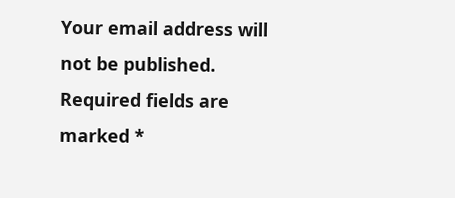Your email address will not be published. Required fields are marked *